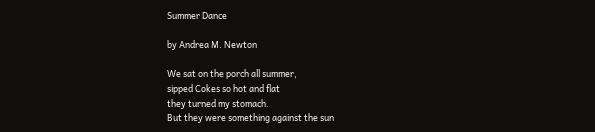Summer Dance

by Andrea M. Newton

We sat on the porch all summer,
sipped Cokes so hot and flat
they turned my stomach.
But they were something against the sun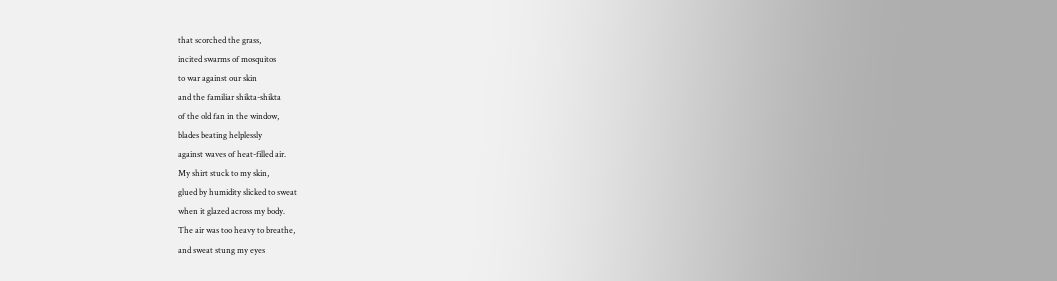that scorched the grass,
incited swarms of mosquitos
to war against our skin
and the familiar shikta-shikta
of the old fan in the window,
blades beating helplessly
against waves of heat-filled air.
My shirt stuck to my skin,
glued by humidity slicked to sweat
when it glazed across my body.
The air was too heavy to breathe,
and sweat stung my eyes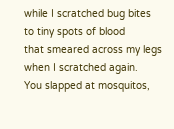while I scratched bug bites
to tiny spots of blood
that smeared across my legs
when I scratched again.
You slapped at mosquitos,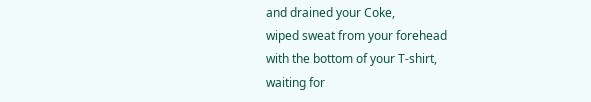and drained your Coke,
wiped sweat from your forehead
with the bottom of your T-shirt,
waiting for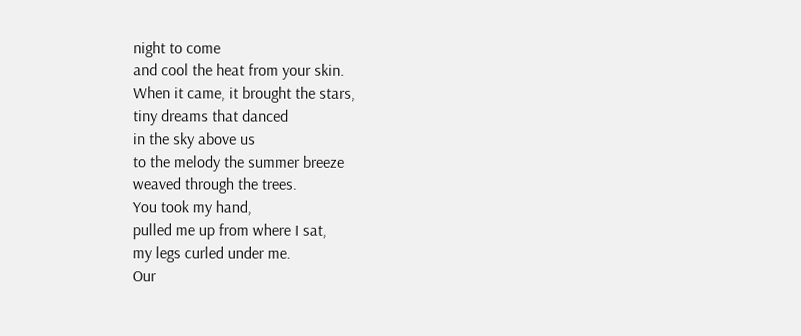night to come
and cool the heat from your skin.
When it came, it brought the stars,
tiny dreams that danced
in the sky above us
to the melody the summer breeze
weaved through the trees.
You took my hand,
pulled me up from where I sat,
my legs curled under me.
Our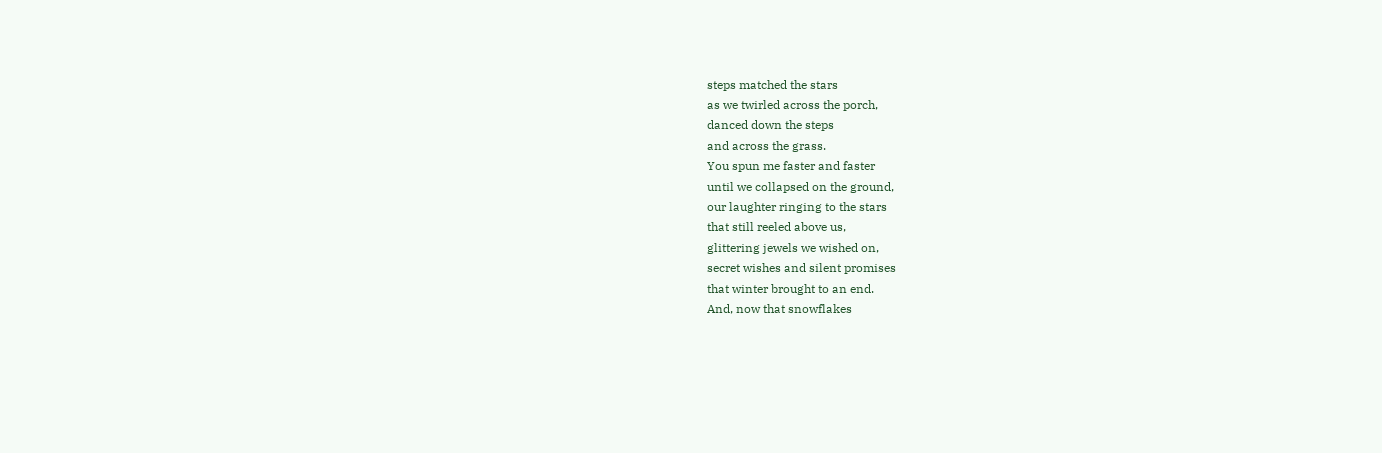steps matched the stars
as we twirled across the porch,
danced down the steps
and across the grass.
You spun me faster and faster
until we collapsed on the ground,
our laughter ringing to the stars
that still reeled above us,
glittering jewels we wished on,
secret wishes and silent promises
that winter brought to an end.
And, now that snowflakes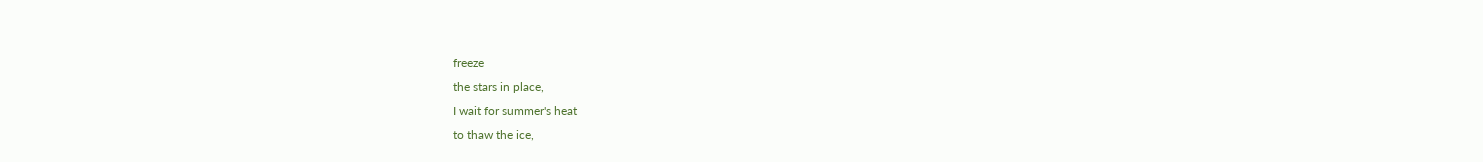freeze
the stars in place,
I wait for summer's heat
to thaw the ice,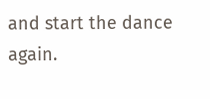and start the dance again.